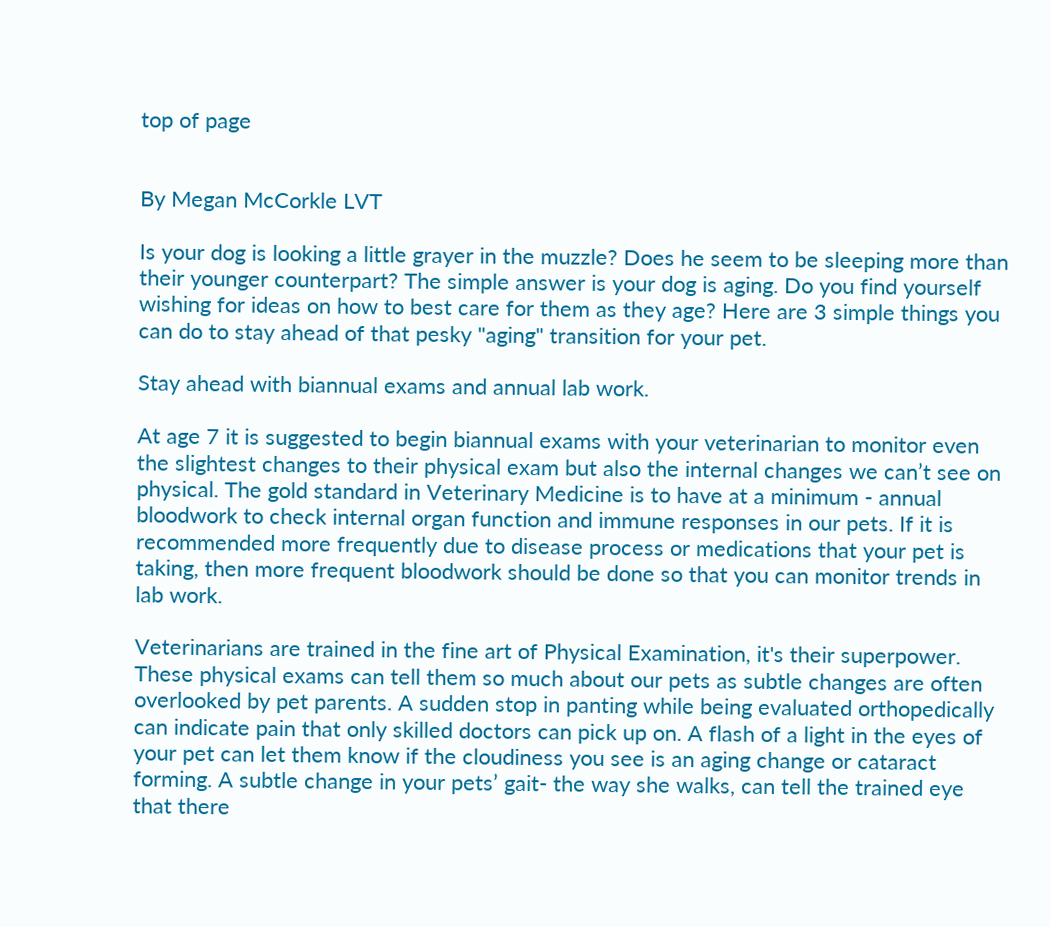top of page


By Megan McCorkle LVT

Is your dog is looking a little grayer in the muzzle? Does he seem to be sleeping more than their younger counterpart? The simple answer is your dog is aging. Do you find yourself wishing for ideas on how to best care for them as they age? Here are 3 simple things you can do to stay ahead of that pesky "aging" transition for your pet.

Stay ahead with biannual exams and annual lab work.

At age 7 it is suggested to begin biannual exams with your veterinarian to monitor even the slightest changes to their physical exam but also the internal changes we can’t see on physical. The gold standard in Veterinary Medicine is to have at a minimum - annual bloodwork to check internal organ function and immune responses in our pets. If it is recommended more frequently due to disease process or medications that your pet is taking, then more frequent bloodwork should be done so that you can monitor trends in lab work.

Veterinarians are trained in the fine art of Physical Examination, it's their superpower. These physical exams can tell them so much about our pets as subtle changes are often overlooked by pet parents. A sudden stop in panting while being evaluated orthopedically can indicate pain that only skilled doctors can pick up on. A flash of a light in the eyes of your pet can let them know if the cloudiness you see is an aging change or cataract forming. A subtle change in your pets’ gait- the way she walks, can tell the trained eye that there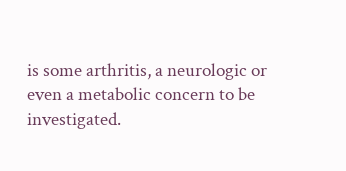is some arthritis, a neurologic or even a metabolic concern to be investigated.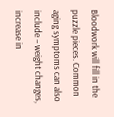Bloodwork will fill in the puzzle pieces. Common aging symptoms can also include – weight changes, increase in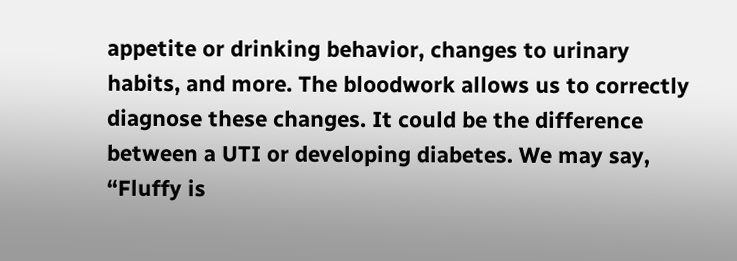appetite or drinking behavior, changes to urinary habits, and more. The bloodwork allows us to correctly diagnose these changes. It could be the difference between a UTI or developing diabetes. We may say, “Fluffy is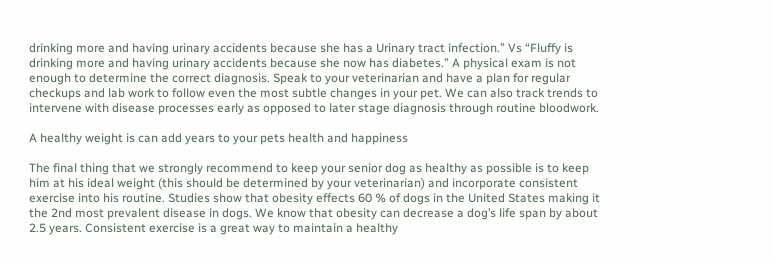drinking more and having urinary accidents because she has a Urinary tract infection.” Vs “Fluffy is drinking more and having urinary accidents because she now has diabetes.” A physical exam is not enough to determine the correct diagnosis. Speak to your veterinarian and have a plan for regular checkups and lab work to follow even the most subtle changes in your pet. We can also track trends to intervene with disease processes early as opposed to later stage diagnosis through routine bloodwork.

A healthy weight is can add years to your pets health and happiness

The final thing that we strongly recommend to keep your senior dog as healthy as possible is to keep him at his ideal weight (this should be determined by your veterinarian) and incorporate consistent exercise into his routine. Studies show that obesity effects 60 % of dogs in the United States making it the 2nd most prevalent disease in dogs. We know that obesity can decrease a dog’s life span by about 2.5 years. Consistent exercise is a great way to maintain a healthy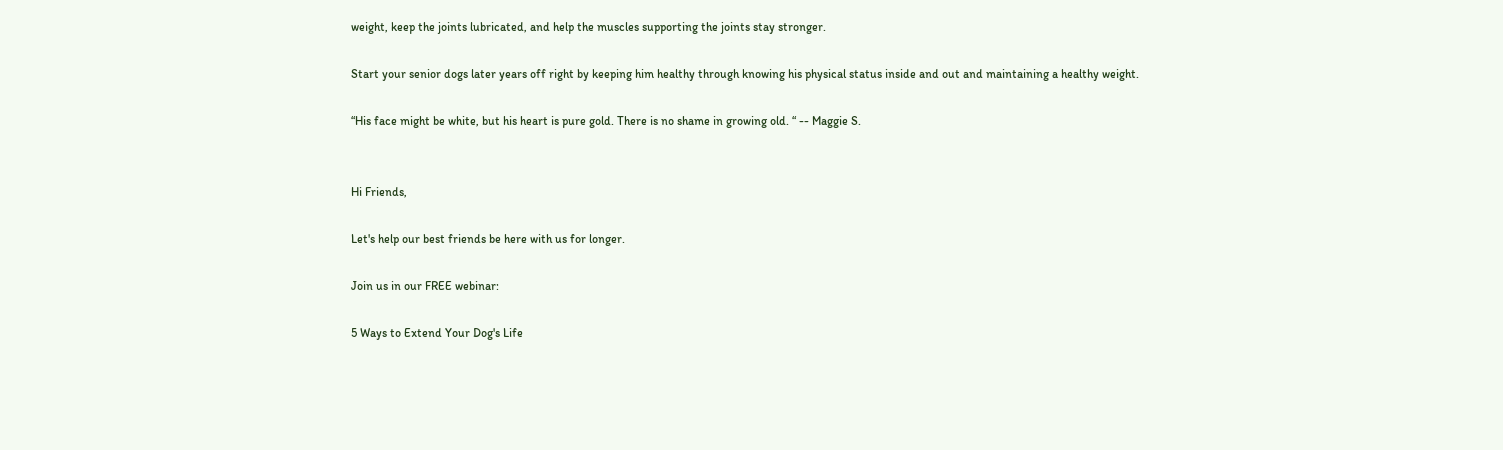weight, keep the joints lubricated, and help the muscles supporting the joints stay stronger.

Start your senior dogs later years off right by keeping him healthy through knowing his physical status inside and out and maintaining a healthy weight.

“His face might be white, but his heart is pure gold. There is no shame in growing old. “ -- Maggie S.


Hi Friends,

Let's help our best friends be here with us for longer.

Join us in our FREE webinar:

5 Ways to Extend Your Dog's Life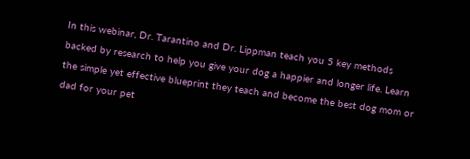In this webinar, Dr. Tarantino and Dr. Lippman teach you 5 key methods backed by research to help you give your dog a happier and longer life. Learn the simple yet effective blueprint they teach and become the best dog mom or dad for your pet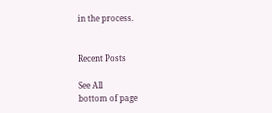in the process.


Recent Posts

See All
bottom of page